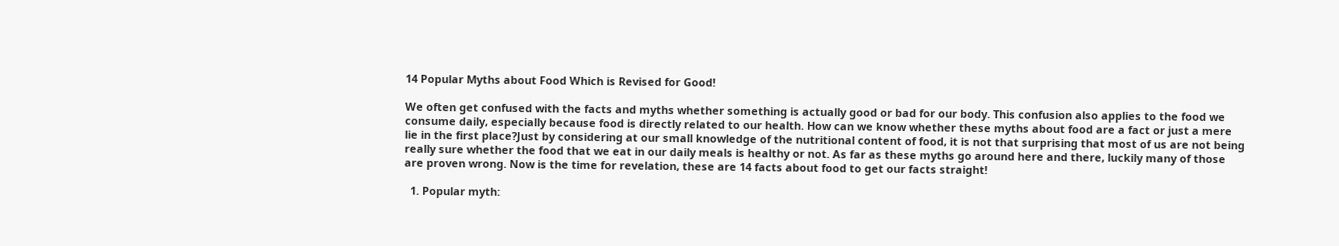14 Popular Myths about Food Which is Revised for Good!

We often get confused with the facts and myths whether something is actually good or bad for our body. This confusion also applies to the food we consume daily, especially because food is directly related to our health. How can we know whether these myths about food are a fact or just a mere lie in the first place?Just by considering at our small knowledge of the nutritional content of food, it is not that surprising that most of us are not being really sure whether the food that we eat in our daily meals is healthy or not. As far as these myths go around here and there, luckily many of those are proven wrong. Now is the time for revelation, these are 14 facts about food to get our facts straight!

  1. Popular myth: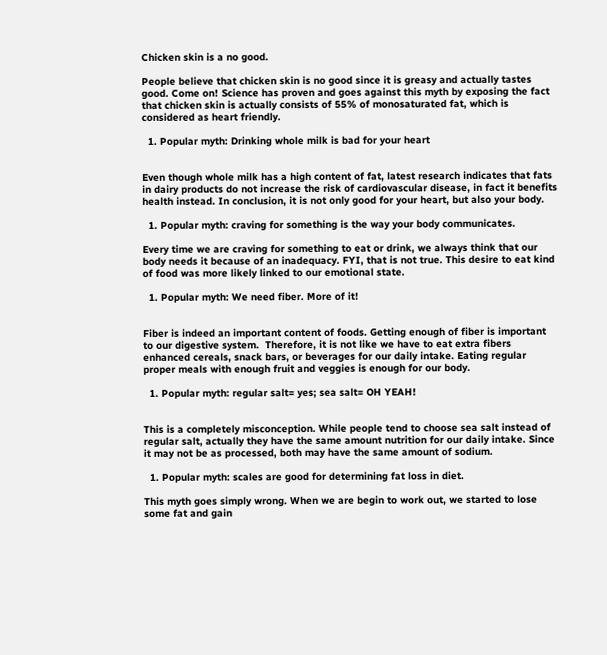Chicken skin is a no good.

People believe that chicken skin is no good since it is greasy and actually tastes good. Come on! Science has proven and goes against this myth by exposing the fact that chicken skin is actually consists of 55% of monosaturated fat, which is considered as heart friendly.

  1. Popular myth: Drinking whole milk is bad for your heart


Even though whole milk has a high content of fat, latest research indicates that fats in dairy products do not increase the risk of cardiovascular disease, in fact it benefits health instead. In conclusion, it is not only good for your heart, but also your body.

  1. Popular myth: craving for something is the way your body communicates.

Every time we are craving for something to eat or drink, we always think that our body needs it because of an inadequacy. FYI, that is not true. This desire to eat kind of food was more likely linked to our emotional state.

  1. Popular myth: We need fiber. More of it!


Fiber is indeed an important content of foods. Getting enough of fiber is important to our digestive system.  Therefore, it is not like we have to eat extra fibers enhanced cereals, snack bars, or beverages for our daily intake. Eating regular proper meals with enough fruit and veggies is enough for our body.

  1. Popular myth: regular salt= yes; sea salt= OH YEAH!


This is a completely misconception. While people tend to choose sea salt instead of regular salt, actually they have the same amount nutrition for our daily intake. Since it may not be as processed, both may have the same amount of sodium.

  1. Popular myth: scales are good for determining fat loss in diet.

This myth goes simply wrong. When we are begin to work out, we started to lose some fat and gain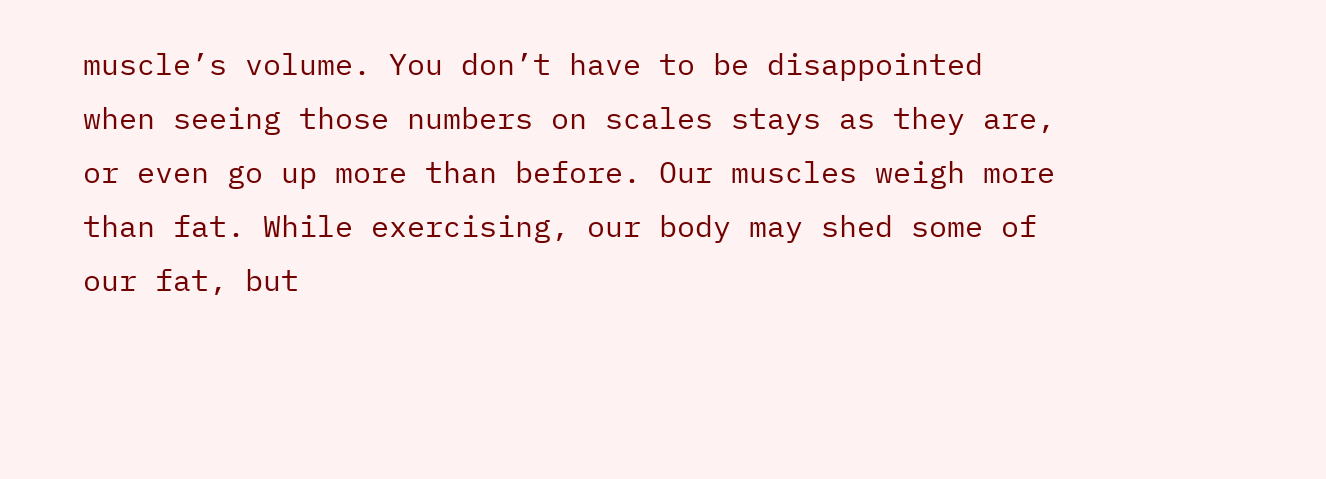muscle’s volume. You don’t have to be disappointed when seeing those numbers on scales stays as they are, or even go up more than before. Our muscles weigh more than fat. While exercising, our body may shed some of our fat, but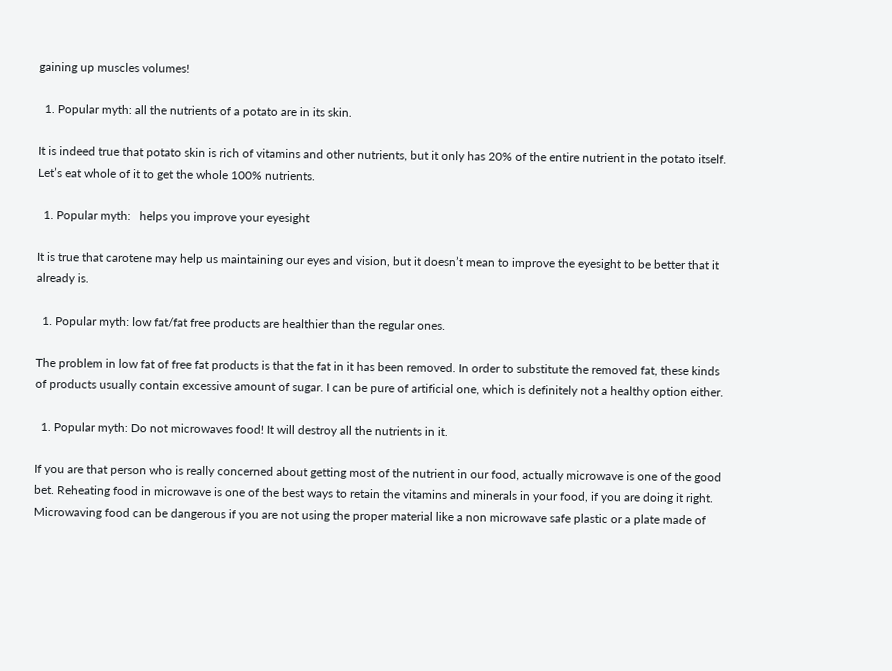gaining up muscles volumes!

  1. Popular myth: all the nutrients of a potato are in its skin.

It is indeed true that potato skin is rich of vitamins and other nutrients, but it only has 20% of the entire nutrient in the potato itself. Let’s eat whole of it to get the whole 100% nutrients.

  1. Popular myth:   helps you improve your eyesight

It is true that carotene may help us maintaining our eyes and vision, but it doesn’t mean to improve the eyesight to be better that it already is.

  1. Popular myth: low fat/fat free products are healthier than the regular ones.

The problem in low fat of free fat products is that the fat in it has been removed. In order to substitute the removed fat, these kinds of products usually contain excessive amount of sugar. I can be pure of artificial one, which is definitely not a healthy option either.

  1. Popular myth: Do not microwaves food! It will destroy all the nutrients in it.

If you are that person who is really concerned about getting most of the nutrient in our food, actually microwave is one of the good bet. Reheating food in microwave is one of the best ways to retain the vitamins and minerals in your food, if you are doing it right. Microwaving food can be dangerous if you are not using the proper material like a non microwave safe plastic or a plate made of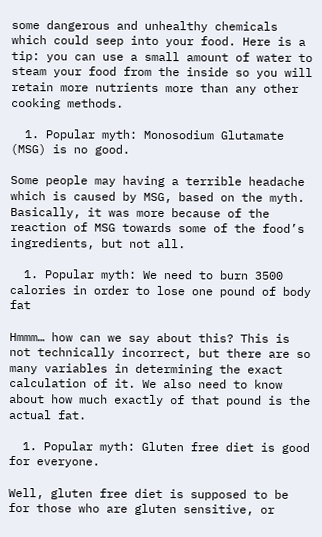some dangerous and unhealthy chemicals which could seep into your food. Here is a tip: you can use a small amount of water to steam your food from the inside so you will retain more nutrients more than any other cooking methods.

  1. Popular myth: Monosodium Glutamate (MSG) is no good.

Some people may having a terrible headache which is caused by MSG, based on the myth. Basically, it was more because of the reaction of MSG towards some of the food’s ingredients, but not all.

  1. Popular myth: We need to burn 3500 calories in order to lose one pound of body fat

Hmmm… how can we say about this? This is not technically incorrect, but there are so many variables in determining the exact calculation of it. We also need to know about how much exactly of that pound is the actual fat.

  1. Popular myth: Gluten free diet is good for everyone.

Well, gluten free diet is supposed to be for those who are gluten sensitive, or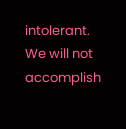intolerant. We will not accomplish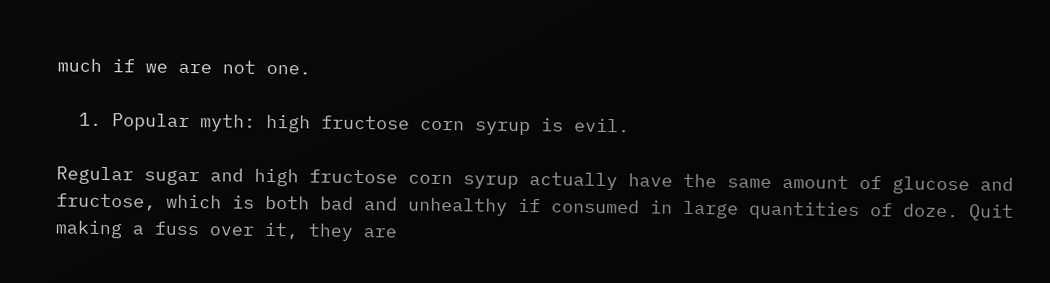much if we are not one.

  1. Popular myth: high fructose corn syrup is evil.

Regular sugar and high fructose corn syrup actually have the same amount of glucose and fructose, which is both bad and unhealthy if consumed in large quantities of doze. Quit making a fuss over it, they are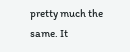pretty much the same. It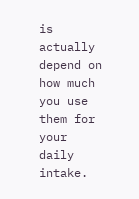is actually depend on how much you use them for your daily intake.